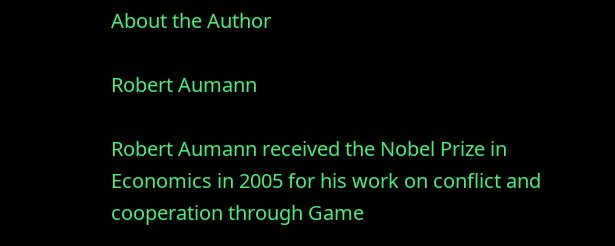About the Author

Robert Aumann

Robert Aumann received the Nobel Prize in Economics in 2005 for his work on conflict and cooperation through Game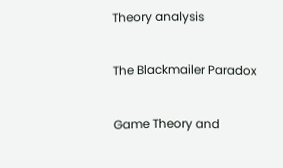Theory analysis

The Blackmailer Paradox

Game Theory and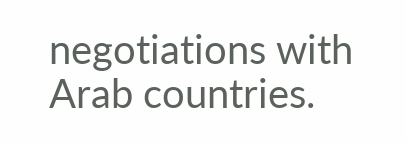negotiations with Arab countries.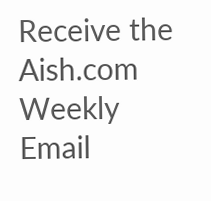Receive the Aish.com Weekly Email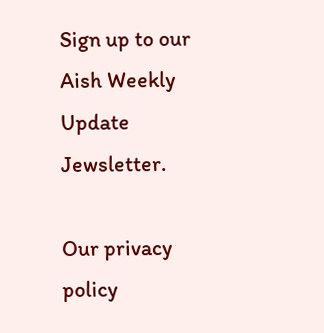Sign up to our Aish Weekly Update Jewsletter.

Our privacy policy